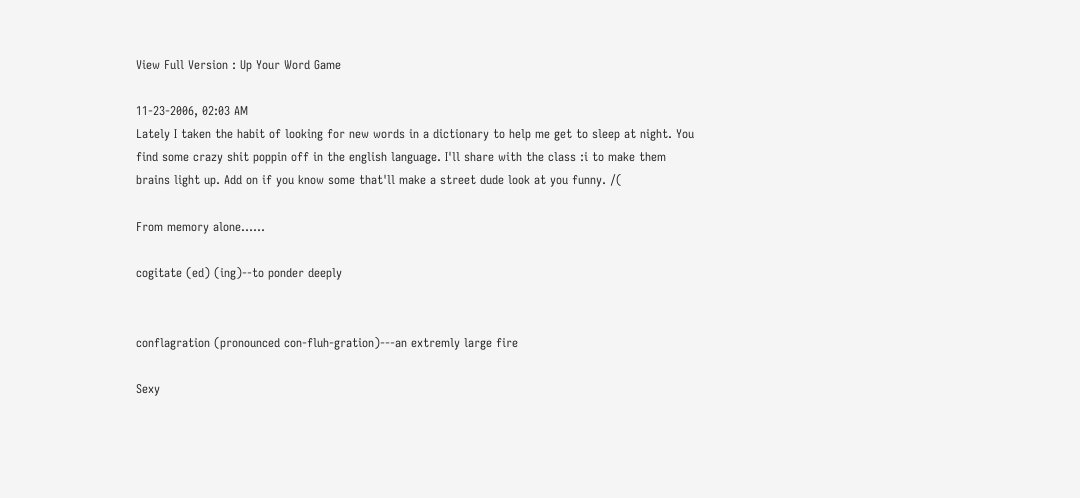View Full Version : Up Your Word Game

11-23-2006, 02:03 AM
Lately I taken the habit of looking for new words in a dictionary to help me get to sleep at night. You find some crazy shit poppin off in the english language. I'll share with the class :i to make them brains light up. Add on if you know some that'll make a street dude look at you funny. /(

From memory alone......

cogitate (ed) (ing)--to ponder deeply


conflagration (pronounced con-fluh-gration)---an extremly large fire

Sexy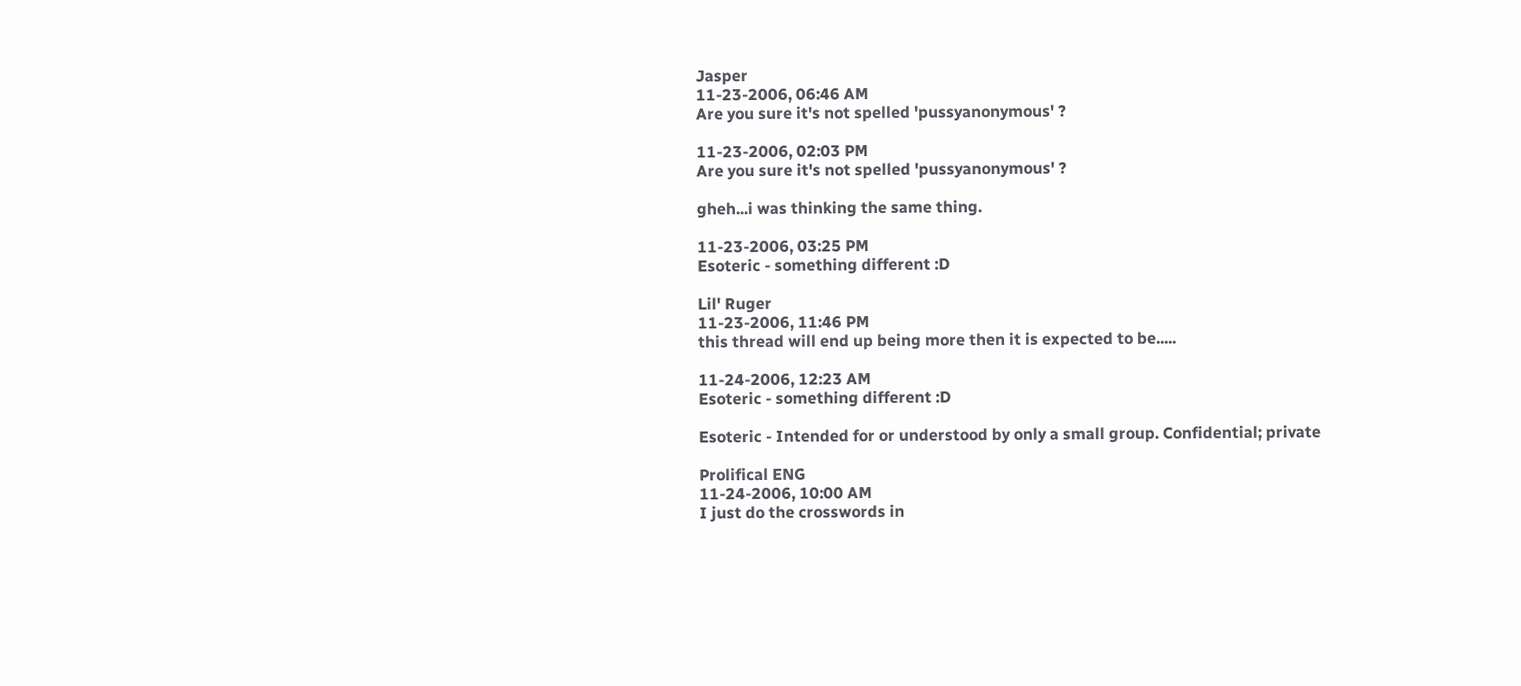Jasper
11-23-2006, 06:46 AM
Are you sure it's not spelled 'pussyanonymous' ?

11-23-2006, 02:03 PM
Are you sure it's not spelled 'pussyanonymous' ?

gheh...i was thinking the same thing.

11-23-2006, 03:25 PM
Esoteric - something different :D

Lil' Ruger
11-23-2006, 11:46 PM
this thread will end up being more then it is expected to be.....

11-24-2006, 12:23 AM
Esoteric - something different :D

Esoteric - Intended for or understood by only a small group. Confidential; private

Prolifical ENG
11-24-2006, 10:00 AM
I just do the crosswords in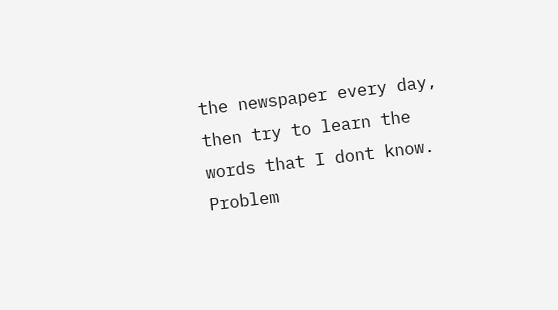the newspaper every day, then try to learn the words that I dont know. Problem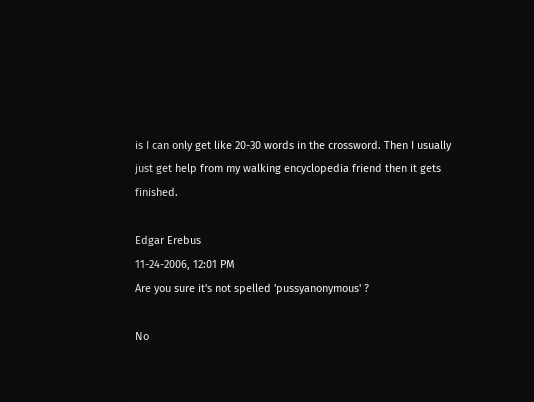is I can only get like 20-30 words in the crossword. Then I usually just get help from my walking encyclopedia friend then it gets finished.

Edgar Erebus
11-24-2006, 12:01 PM
Are you sure it's not spelled 'pussyanonymous' ?

No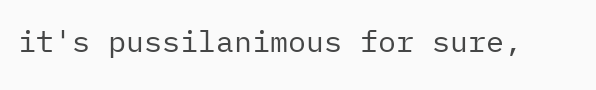it's pussilanimous for sure,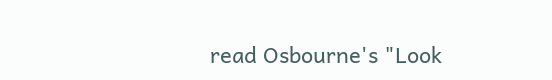read Osbourne's "Look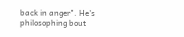back in anger". He's philosophing bout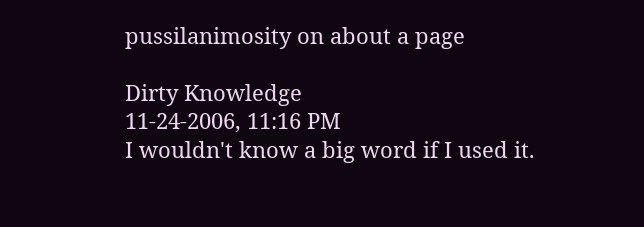pussilanimosity on about a page

Dirty Knowledge
11-24-2006, 11:16 PM
I wouldn't know a big word if I used it.